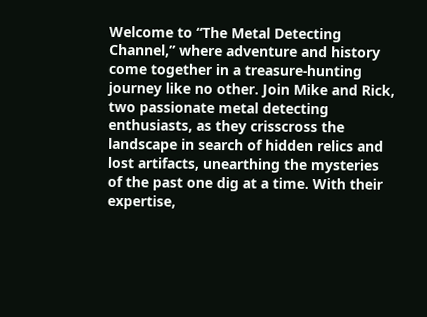Welcome to “The Metal Detecting Channel,” where adventure and history come together in a treasure-hunting journey like no other. Join Mike and Rick, two passionate metal detecting enthusiasts, as they crisscross the landscape in search of hidden relics and lost artifacts, unearthing the mysteries of the past one dig at a time. With their expertise,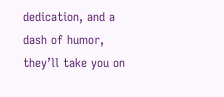dedication, and a dash of humor, they’ll take you on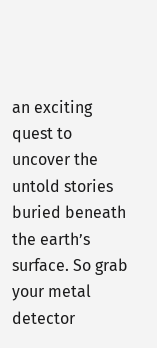an exciting quest to uncover the untold stories buried beneath the earth’s surface. So grab your metal detector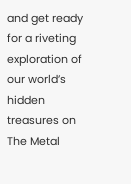and get ready for a riveting exploration of our world’s hidden treasures on The Metal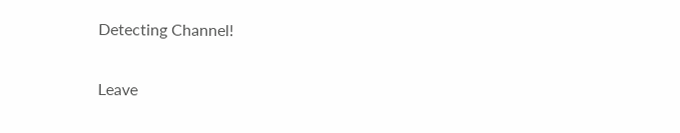Detecting Channel!

Leave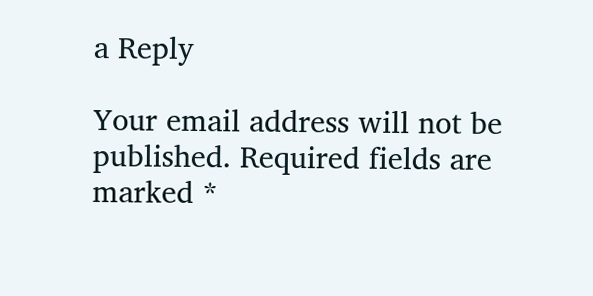a Reply

Your email address will not be published. Required fields are marked *